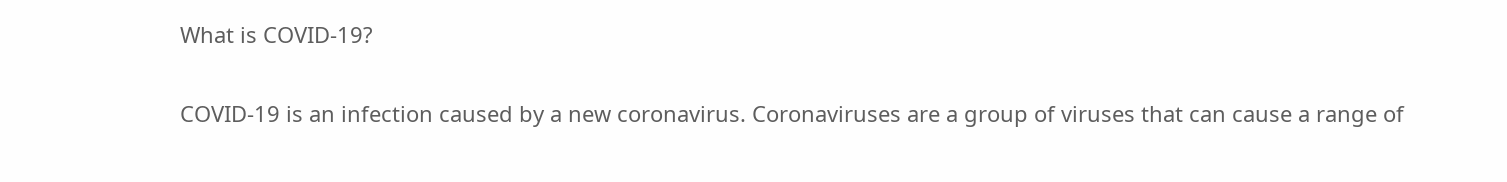What is COVID-19?

COVID-19 is an infection caused by a new coronavirus. Coronaviruses are a group of viruses that can cause a range of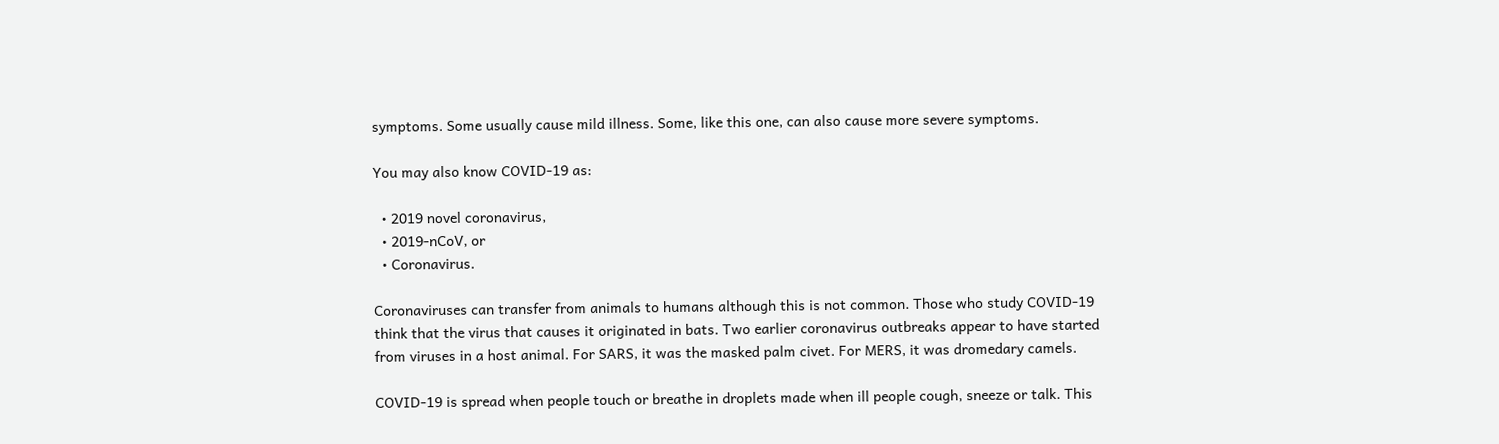symptoms. Some usually cause mild illness. Some, like this one, can also cause more severe symptoms.

You may also know COVID-19 as:

  • 2019 novel coronavirus,
  • 2019-nCoV, or
  • Coronavirus.

Coronaviruses can transfer from animals to humans although this is not common. Those who study COVID-19 think that the virus that causes it originated in bats. Two earlier coronavirus outbreaks appear to have started from viruses in a host animal. For SARS, it was the masked palm civet. For MERS, it was dromedary camels.

COVID-19 is spread when people touch or breathe in droplets made when ill people cough, sneeze or talk. This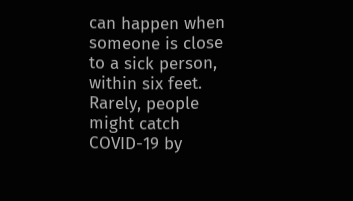can happen when someone is close to a sick person, within six feet. Rarely, people might catch COVID-19 by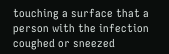touching a surface that a person with the infection coughed or sneezed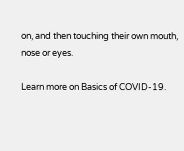on, and then touching their own mouth, nose or eyes.

Learn more on Basics of COVID-19.